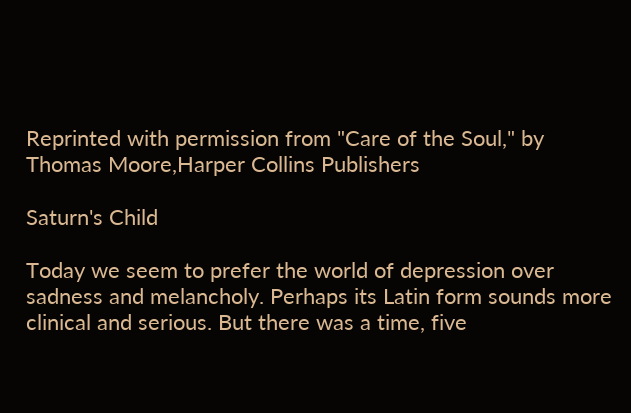Reprinted with permission from "Care of the Soul," by Thomas Moore,Harper Collins Publishers

Saturn's Child

Today we seem to prefer the world of depression over sadness and melancholy. Perhaps its Latin form sounds more clinical and serious. But there was a time, five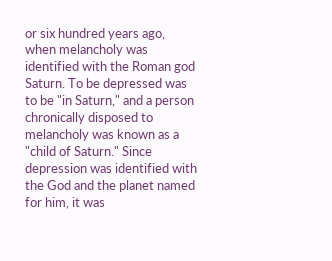or six hundred years ago, when melancholy was identified with the Roman god Saturn. To be depressed was to be "in Saturn," and a person chronically disposed to melancholy was known as a "child of Saturn." Since depression was identified with the God and the planet named for him, it was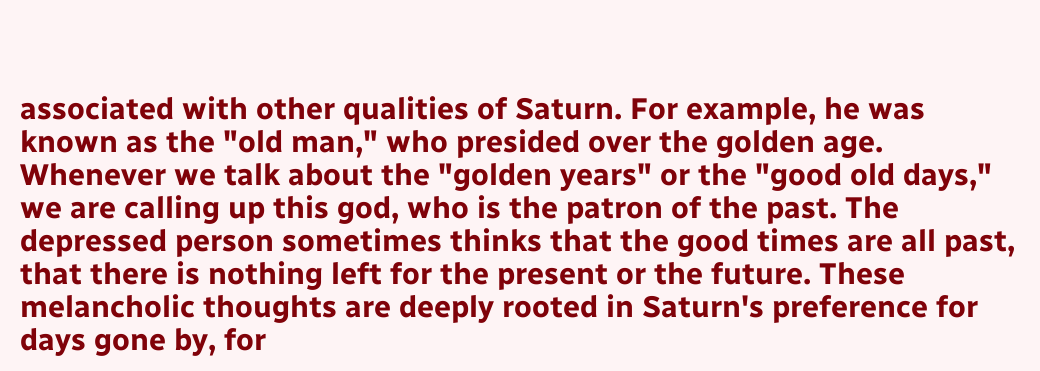associated with other qualities of Saturn. For example, he was known as the "old man," who presided over the golden age. Whenever we talk about the "golden years" or the "good old days," we are calling up this god, who is the patron of the past. The depressed person sometimes thinks that the good times are all past, that there is nothing left for the present or the future. These melancholic thoughts are deeply rooted in Saturn's preference for days gone by, for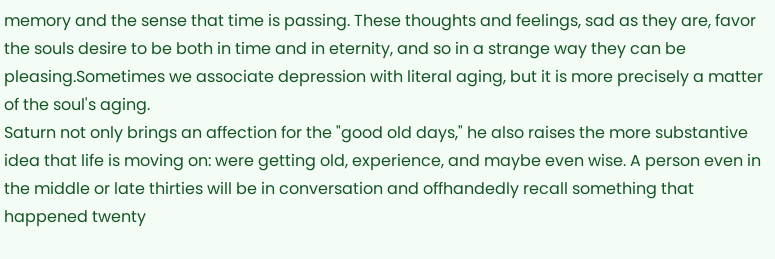memory and the sense that time is passing. These thoughts and feelings, sad as they are, favor the souls desire to be both in time and in eternity, and so in a strange way they can be pleasing.Sometimes we associate depression with literal aging, but it is more precisely a matter of the soul's aging.
Saturn not only brings an affection for the "good old days," he also raises the more substantive idea that life is moving on: were getting old, experience, and maybe even wise. A person even in the middle or late thirties will be in conversation and offhandedly recall something that happened twenty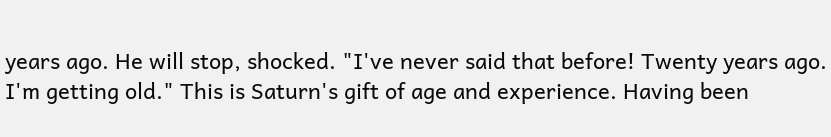years ago. He will stop, shocked. "I've never said that before! Twenty years ago. I'm getting old." This is Saturn's gift of age and experience. Having been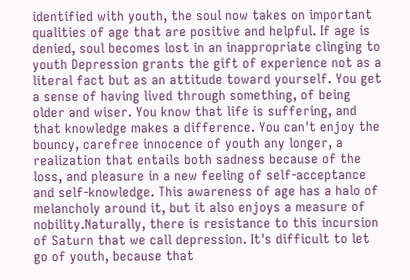identified with youth, the soul now takes on important qualities of age that are positive and helpful. If age is denied, soul becomes lost in an inappropriate clinging to youth Depression grants the gift of experience not as a literal fact but as an attitude toward yourself. You get a sense of having lived through something, of being older and wiser. You know that life is suffering, and that knowledge makes a difference. You can't enjoy the bouncy, carefree innocence of youth any longer, a realization that entails both sadness because of the loss, and pleasure in a new feeling of self-acceptance and self-knowledge. This awareness of age has a halo of melancholy around it, but it also enjoys a measure of nobility.Naturally, there is resistance to this incursion of Saturn that we call depression. It's difficult to let go of youth, because that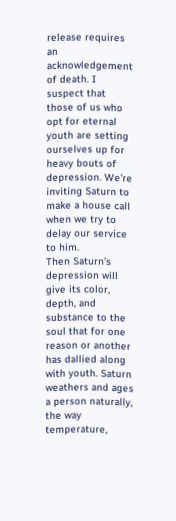release requires an acknowledgement of death. I suspect that those of us who opt for eternal youth are setting ourselves up for heavy bouts of depression. We're inviting Saturn to make a house call when we try to delay our service to him.
Then Saturn's depression will give its color, depth, and substance to the soul that for one reason or another has dallied along with youth. Saturn weathers and ages a person naturally, the way temperature,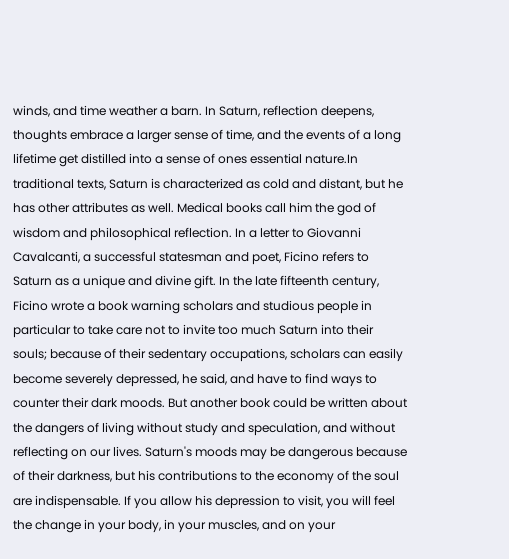winds, and time weather a barn. In Saturn, reflection deepens, thoughts embrace a larger sense of time, and the events of a long lifetime get distilled into a sense of ones essential nature.In traditional texts, Saturn is characterized as cold and distant, but he has other attributes as well. Medical books call him the god of wisdom and philosophical reflection. In a letter to Giovanni Cavalcanti, a successful statesman and poet, Ficino refers to Saturn as a unique and divine gift. In the late fifteenth century, Ficino wrote a book warning scholars and studious people in particular to take care not to invite too much Saturn into their souls; because of their sedentary occupations, scholars can easily become severely depressed, he said, and have to find ways to counter their dark moods. But another book could be written about the dangers of living without study and speculation, and without reflecting on our lives. Saturn's moods may be dangerous because of their darkness, but his contributions to the economy of the soul are indispensable. If you allow his depression to visit, you will feel the change in your body, in your muscles, and on your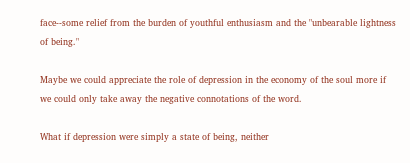face--some relief from the burden of youthful enthusiasm and the "unbearable lightness of being."

Maybe we could appreciate the role of depression in the economy of the soul more if we could only take away the negative connotations of the word.

What if depression were simply a state of being, neither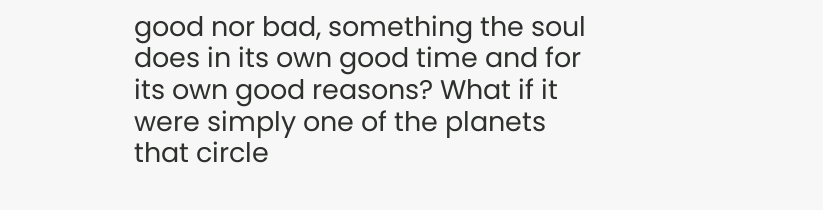good nor bad, something the soul does in its own good time and for its own good reasons? What if it were simply one of the planets that circle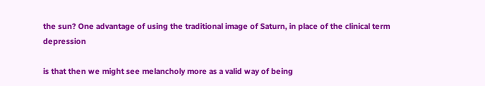the sun? One advantage of using the traditional image of Saturn, in place of the clinical term depression

is that then we might see melancholy more as a valid way of being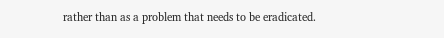rather than as a problem that needs to be eradicated.